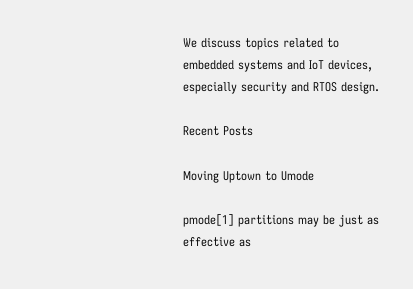We discuss topics related to embedded systems and IoT devices, especially security and RTOS design.

Recent Posts

Moving Uptown to Umode

pmode[1] partitions may be just as effective as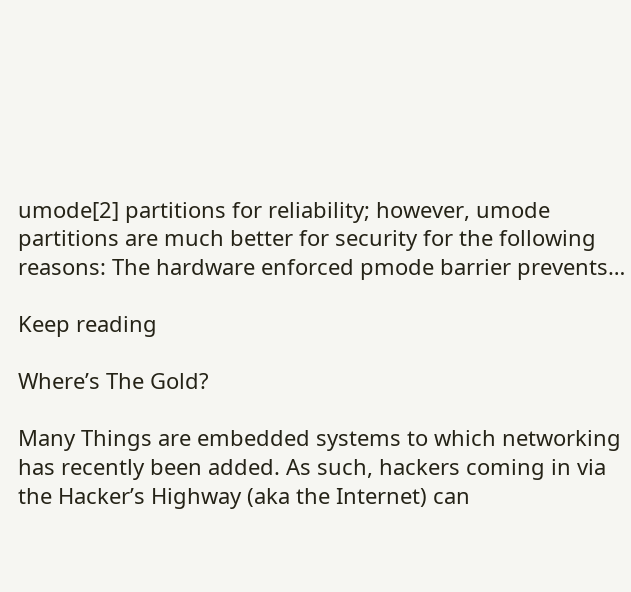umode[2] partitions for reliability; however, umode partitions are much better for security for the following reasons: The hardware enforced pmode barrier prevents…

Keep reading

Where’s The Gold?

Many Things are embedded systems to which networking has recently been added. As such, hackers coming in via the Hacker’s Highway (aka the Internet) can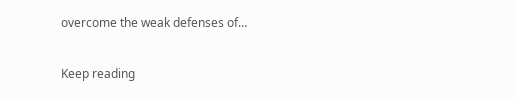overcome the weak defenses of…

Keep reading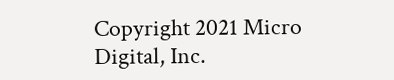Copyright 2021 Micro Digital, Inc.